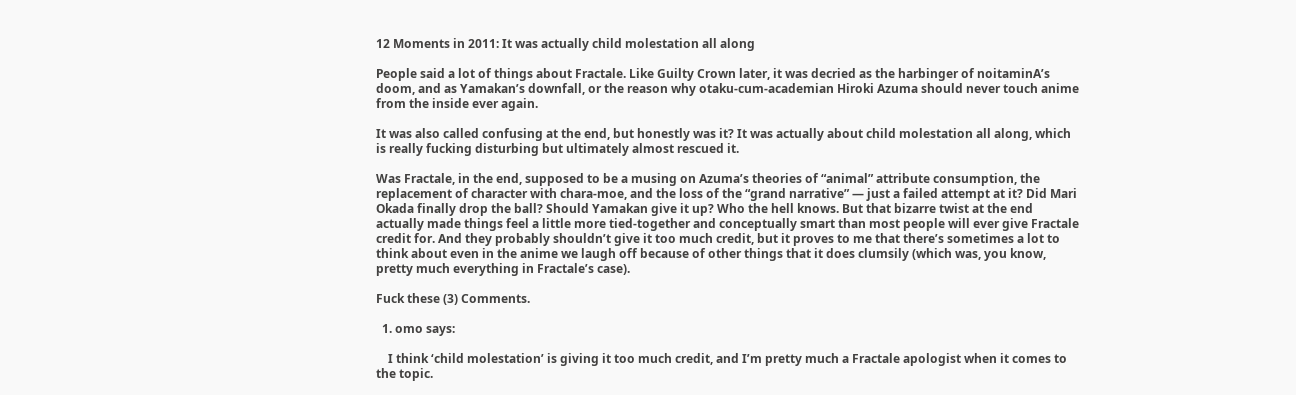12 Moments in 2011: It was actually child molestation all along

People said a lot of things about Fractale. Like Guilty Crown later, it was decried as the harbinger of noitaminA’s doom, and as Yamakan’s downfall, or the reason why otaku-cum-academian Hiroki Azuma should never touch anime from the inside ever again.

It was also called confusing at the end, but honestly was it? It was actually about child molestation all along, which is really fucking disturbing but ultimately almost rescued it.

Was Fractale, in the end, supposed to be a musing on Azuma’s theories of “animal” attribute consumption, the replacement of character with chara-moe, and the loss of the “grand narrative” — just a failed attempt at it? Did Mari Okada finally drop the ball? Should Yamakan give it up? Who the hell knows. But that bizarre twist at the end actually made things feel a little more tied-together and conceptually smart than most people will ever give Fractale credit for. And they probably shouldn’t give it too much credit, but it proves to me that there’s sometimes a lot to think about even in the anime we laugh off because of other things that it does clumsily (which was, you know, pretty much everything in Fractale’s case).

Fuck these (3) Comments.

  1. omo says:

    I think ‘child molestation’ is giving it too much credit, and I’m pretty much a Fractale apologist when it comes to the topic.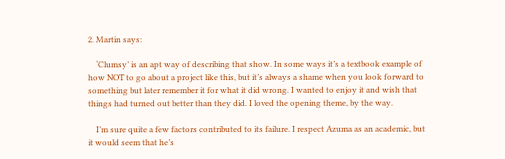2. Martin says:

    ‘Clumsy’ is an apt way of describing that show. In some ways it’s a textbook example of how NOT to go about a project like this, but it’s always a shame when you look forward to something but later remember it for what it did wrong. I wanted to enjoy it and wish that things had turned out better than they did. I loved the opening theme, by the way.

    I’m sure quite a few factors contributed to its failure. I respect Azuma as an academic, but it would seem that he’s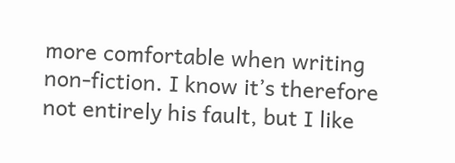more comfortable when writing non-fiction. I know it’s therefore not entirely his fault, but I like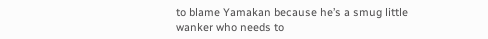to blame Yamakan because he’s a smug little wanker who needs to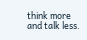think more and talk less.